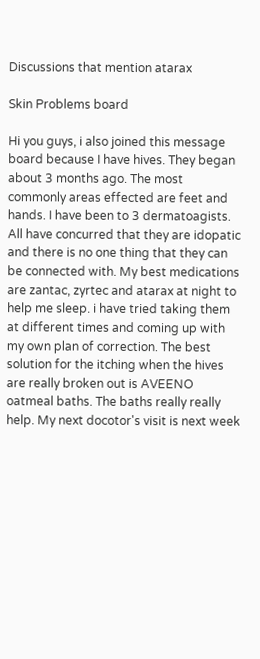Discussions that mention atarax

Skin Problems board

Hi you guys, i also joined this message board because I have hives. They began about 3 months ago. The most commonly areas effected are feet and hands. I have been to 3 dermatoagists. All have concurred that they are idopatic and there is no one thing that they can be connected with. My best medications are zantac, zyrtec and atarax at night to help me sleep. i have tried taking them at different times and coming up with my own plan of correction. The best solution for the itching when the hives are really broken out is AVEENO oatmeal baths. The baths really really help. My next docotor's visit is next week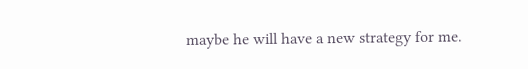maybe he will have a new strategy for me.